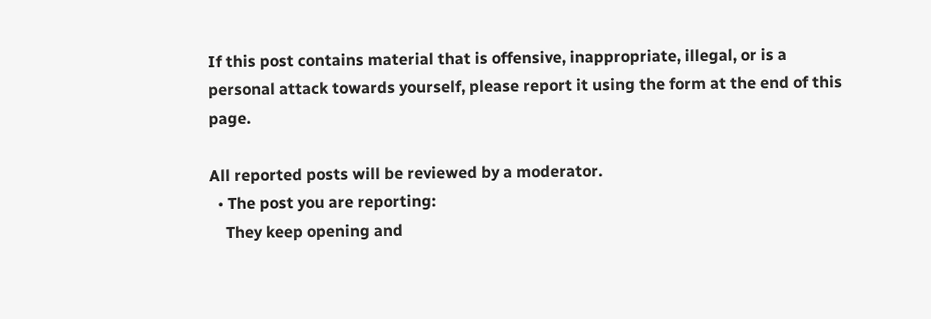If this post contains material that is offensive, inappropriate, illegal, or is a personal attack towards yourself, please report it using the form at the end of this page.

All reported posts will be reviewed by a moderator.
  • The post you are reporting:
    They keep opening and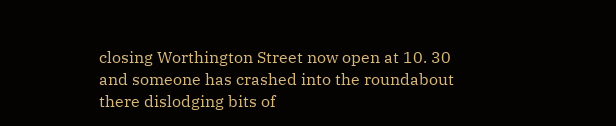closing Worthington Street now open at 10. 30 and someone has crashed into the roundabout there dislodging bits of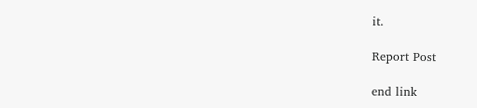it.

Report Post

end link